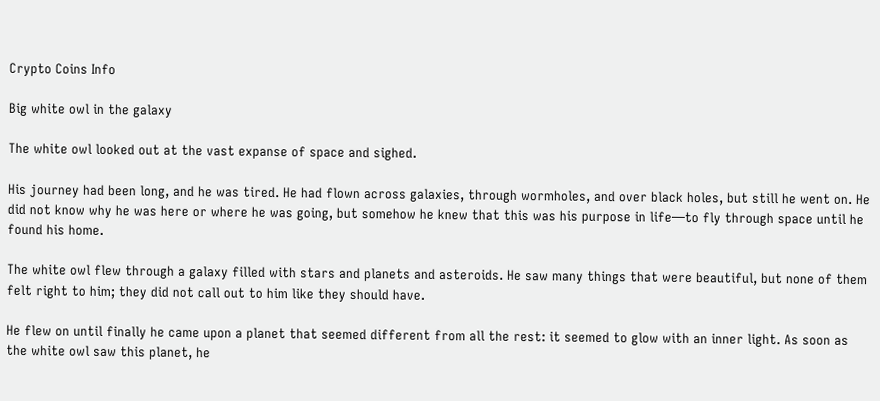Crypto Coins Info

Big white owl in the galaxy

The white owl looked out at the vast expanse of space and sighed.

His journey had been long, and he was tired. He had flown across galaxies, through wormholes, and over black holes, but still he went on. He did not know why he was here or where he was going, but somehow he knew that this was his purpose in life—to fly through space until he found his home.

The white owl flew through a galaxy filled with stars and planets and asteroids. He saw many things that were beautiful, but none of them felt right to him; they did not call out to him like they should have.

He flew on until finally he came upon a planet that seemed different from all the rest: it seemed to glow with an inner light. As soon as the white owl saw this planet, he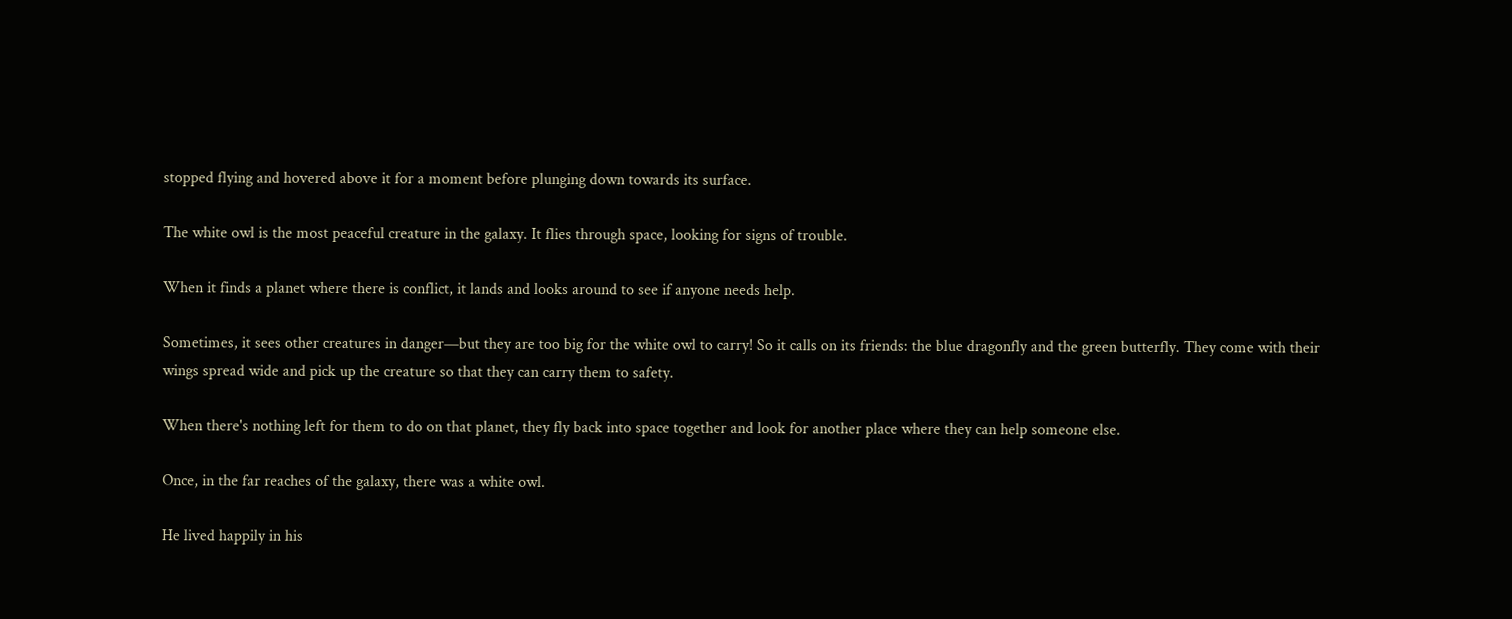stopped flying and hovered above it for a moment before plunging down towards its surface.

The white owl is the most peaceful creature in the galaxy. It flies through space, looking for signs of trouble.

When it finds a planet where there is conflict, it lands and looks around to see if anyone needs help.

Sometimes, it sees other creatures in danger—but they are too big for the white owl to carry! So it calls on its friends: the blue dragonfly and the green butterfly. They come with their wings spread wide and pick up the creature so that they can carry them to safety.

When there's nothing left for them to do on that planet, they fly back into space together and look for another place where they can help someone else.

Once, in the far reaches of the galaxy, there was a white owl.

He lived happily in his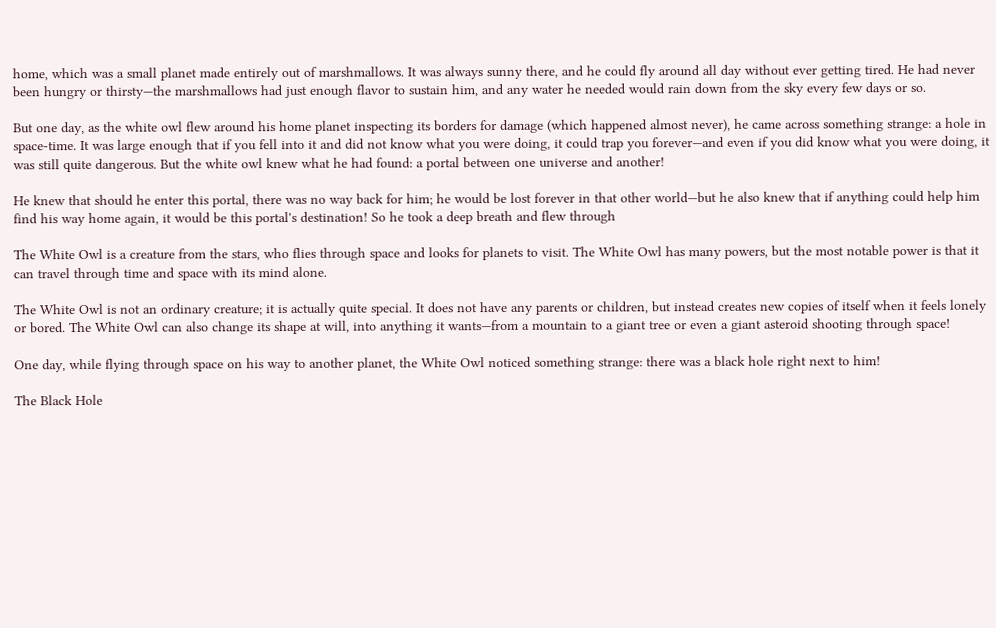home, which was a small planet made entirely out of marshmallows. It was always sunny there, and he could fly around all day without ever getting tired. He had never been hungry or thirsty—the marshmallows had just enough flavor to sustain him, and any water he needed would rain down from the sky every few days or so.

But one day, as the white owl flew around his home planet inspecting its borders for damage (which happened almost never), he came across something strange: a hole in space-time. It was large enough that if you fell into it and did not know what you were doing, it could trap you forever—and even if you did know what you were doing, it was still quite dangerous. But the white owl knew what he had found: a portal between one universe and another!

He knew that should he enter this portal, there was no way back for him; he would be lost forever in that other world—but he also knew that if anything could help him find his way home again, it would be this portal's destination! So he took a deep breath and flew through

The White Owl is a creature from the stars, who flies through space and looks for planets to visit. The White Owl has many powers, but the most notable power is that it can travel through time and space with its mind alone.

The White Owl is not an ordinary creature; it is actually quite special. It does not have any parents or children, but instead creates new copies of itself when it feels lonely or bored. The White Owl can also change its shape at will, into anything it wants—from a mountain to a giant tree or even a giant asteroid shooting through space!

One day, while flying through space on his way to another planet, the White Owl noticed something strange: there was a black hole right next to him!

The Black Hole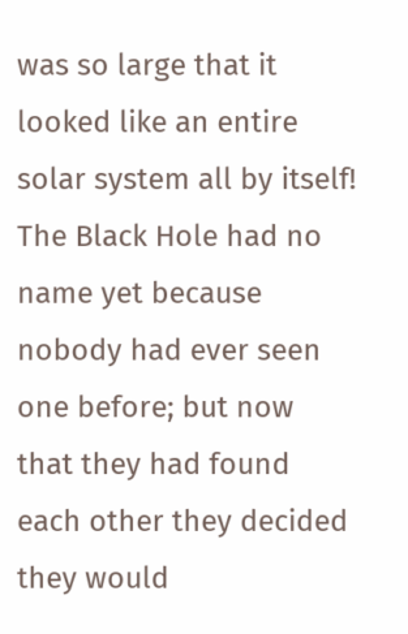was so large that it looked like an entire solar system all by itself! The Black Hole had no name yet because nobody had ever seen one before; but now that they had found each other they decided they would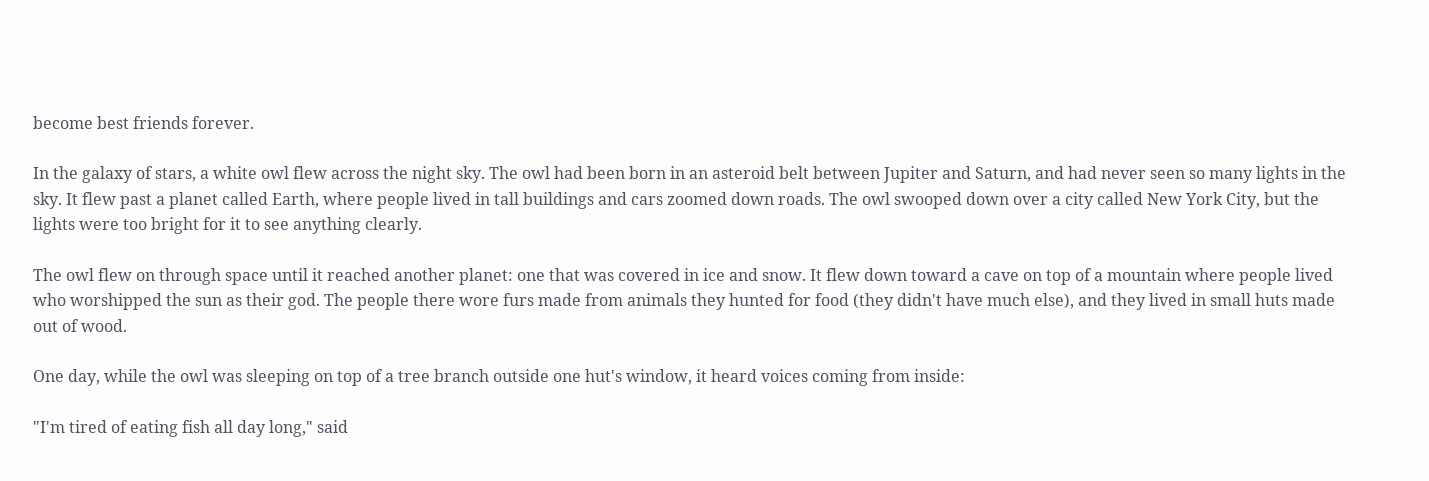become best friends forever.

In the galaxy of stars, a white owl flew across the night sky. The owl had been born in an asteroid belt between Jupiter and Saturn, and had never seen so many lights in the sky. It flew past a planet called Earth, where people lived in tall buildings and cars zoomed down roads. The owl swooped down over a city called New York City, but the lights were too bright for it to see anything clearly.

The owl flew on through space until it reached another planet: one that was covered in ice and snow. It flew down toward a cave on top of a mountain where people lived who worshipped the sun as their god. The people there wore furs made from animals they hunted for food (they didn't have much else), and they lived in small huts made out of wood.

One day, while the owl was sleeping on top of a tree branch outside one hut's window, it heard voices coming from inside:

"I'm tired of eating fish all day long," said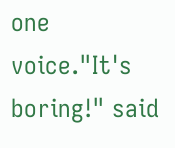one voice."It's boring!" said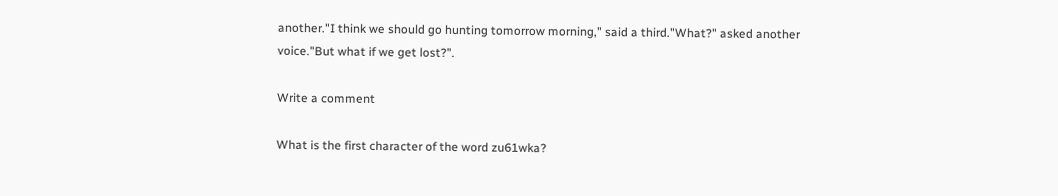another."I think we should go hunting tomorrow morning," said a third."What?" asked another voice."But what if we get lost?".

Write a comment

What is the first character of the word zu61wka?